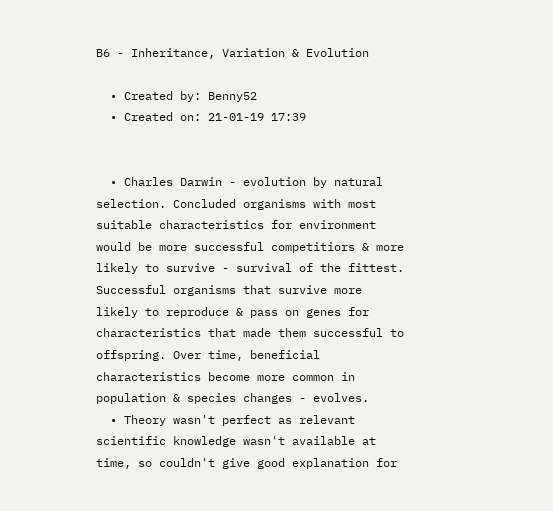B6 - Inheritance, Variation & Evolution

  • Created by: Benny52
  • Created on: 21-01-19 17:39


  • Charles Darwin - evolution by natural selection. Concluded organisms with most suitable characteristics for environment would be more successful competitiors & more likely to survive - survival of the fittest. Successful organisms that survive more likely to reproduce & pass on genes for characteristics that made them successful to offspring. Over time, beneficial characteristics become more common in population & species changes - evolves.
  • Theory wasn't perfect as relevant scientific knowledge wasn't available at time, so couldn't give good explanation for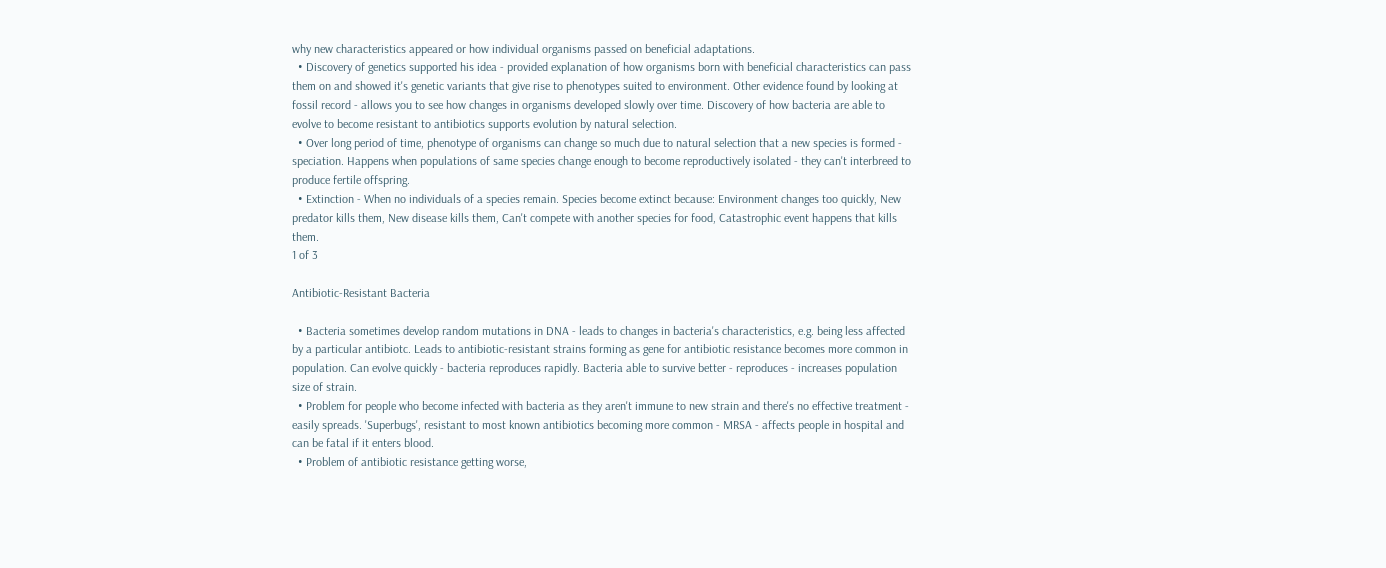why new characteristics appeared or how individual organisms passed on beneficial adaptations.
  • Discovery of genetics supported his idea - provided explanation of how organisms born with beneficial characteristics can pass them on and showed it's genetic variants that give rise to phenotypes suited to environment. Other evidence found by looking at fossil record - allows you to see how changes in organisms developed slowly over time. Discovery of how bacteria are able to evolve to become resistant to antibiotics supports evolution by natural selection.
  • Over long period of time, phenotype of organisms can change so much due to natural selection that a new species is formed - speciation. Happens when populations of same species change enough to become reproductively isolated - they can't interbreed to produce fertile offspring.
  • Extinction - When no individuals of a species remain. Species become extinct because: Environment changes too quickly, New predator kills them, New disease kills them, Can't compete with another species for food, Catastrophic event happens that kills them.
1 of 3

Antibiotic-Resistant Bacteria

  • Bacteria sometimes develop random mutations in DNA - leads to changes in bacteria's characteristics, e.g. being less affected by a particular antibiotc. Leads to antibiotic-resistant strains forming as gene for antibiotic resistance becomes more common in population. Can evolve quickly - bacteria reproduces rapidly. Bacteria able to survive better - reproduces - increases population size of strain.
  • Problem for people who become infected with bacteria as they aren't immune to new strain and there's no effective treatment - easily spreads. 'Superbugs', resistant to most known antibiotics becoming more common - MRSA - affects people in hospital and can be fatal if it enters blood.
  • Problem of antibiotic resistance getting worse,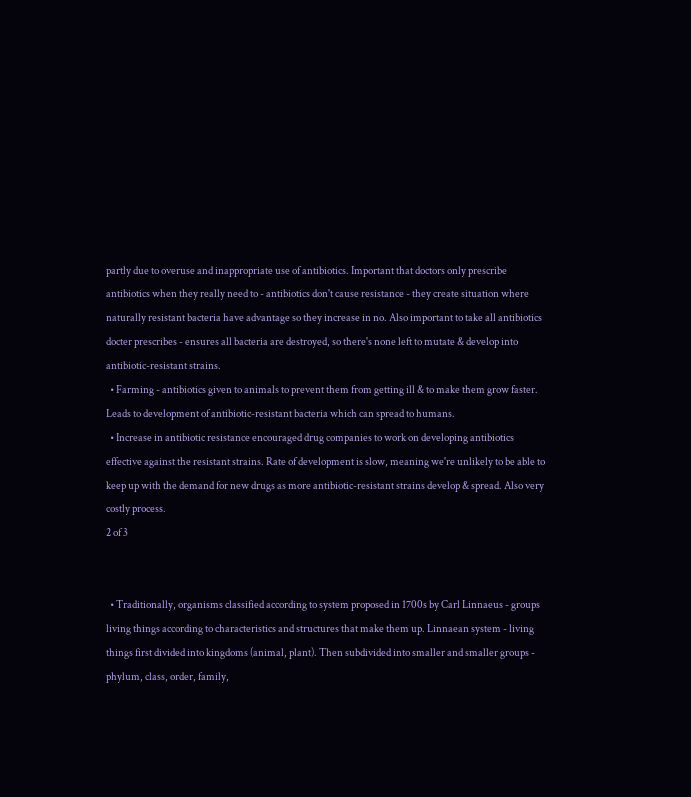partly due to overuse and inappropriate use of antibiotics. Important that doctors only prescribe antibiotics when they really need to - antibiotics don't cause resistance - they create situation where naturally resistant bacteria have advantage so they increase in no. Also important to take all antibiotics docter prescribes - ensures all bacteria are destroyed, so there's none left to mutate & develop into antibiotic-resistant strains.
  • Farming - antibiotics given to animals to prevent them from getting ill & to make them grow faster. Leads to development of antibiotic-resistant bacteria which can spread to humans.
  • Increase in antibiotic resistance encouraged drug companies to work on developing antibiotics effective against the resistant strains. Rate of development is slow, meaning we're unlikely to be able to keep up with the demand for new drugs as more antibiotic-resistant strains develop & spread. Also very costly process.
2 of 3


  • Traditionally, organisms classified according to system proposed in 1700s by Carl Linnaeus - groups living things according to characteristics and structures that make them up. Linnaean system - living things first divided into kingdoms (animal, plant). Then subdivided into smaller and smaller groups - phylum, class, order, family,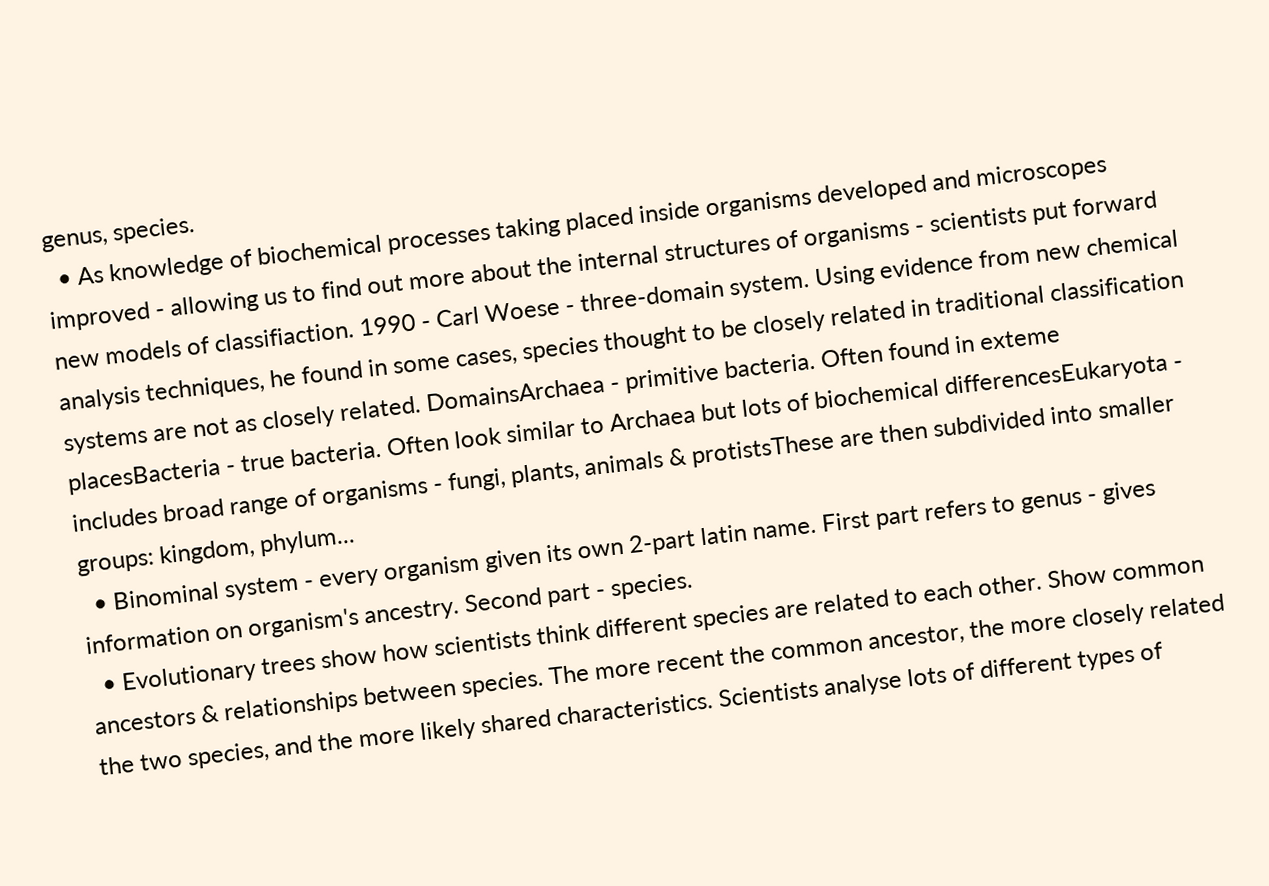genus, species.
  • As knowledge of biochemical processes taking placed inside organisms developed and microscopes improved - allowing us to find out more about the internal structures of organisms - scientists put forward new models of classifiaction. 1990 - Carl Woese - three-domain system. Using evidence from new chemical analysis techniques, he found in some cases, species thought to be closely related in traditional classification systems are not as closely related. DomainsArchaea - primitive bacteria. Often found in exteme placesBacteria - true bacteria. Often look similar to Archaea but lots of biochemical differencesEukaryota - includes broad range of organisms - fungi, plants, animals & protistsThese are then subdivided into smaller groups: kingdom, phylum...
  • Binominal system - every organism given its own 2-part latin name. First part refers to genus - gives information on organism's ancestry. Second part - species.
  • Evolutionary trees show how scientists think different species are related to each other. Show common ancestors & relationships between species. The more recent the common ancestor, the more closely related the two species, and the more likely shared characteristics. Scientists analyse lots of different types of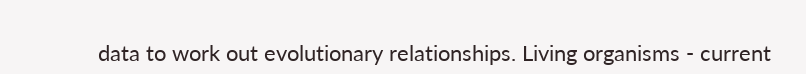data to work out evolutionary relationships. Living organisms - current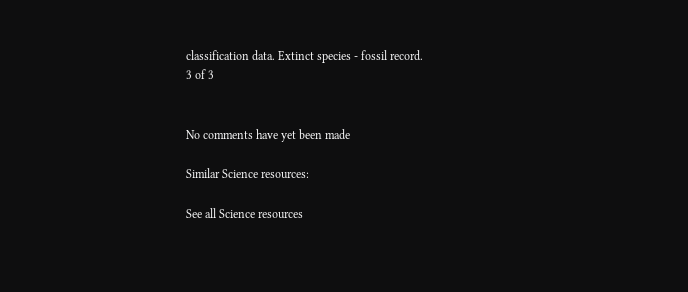classification data. Extinct species - fossil record.
3 of 3


No comments have yet been made

Similar Science resources:

See all Science resources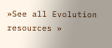»See all Evolution resources »